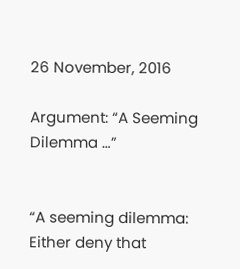26 November, 2016

Argument: “A Seeming Dilemma …”


“A seeming dilemma: Either deny that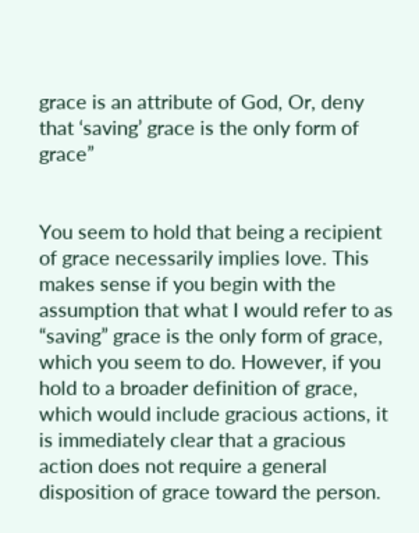grace is an attribute of God, Or, deny that ‘saving’ grace is the only form of grace”


You seem to hold that being a recipient of grace necessarily implies love. This makes sense if you begin with the assumption that what I would refer to as “saving” grace is the only form of grace, which you seem to do. However, if you hold to a broader definition of grace, which would include gracious actions, it is immediately clear that a gracious action does not require a general disposition of grace toward the person.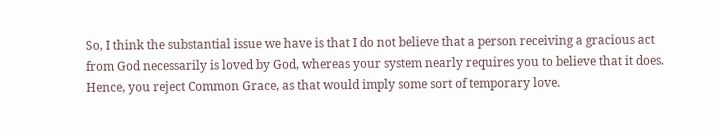So, I think the substantial issue we have is that I do not believe that a person receiving a gracious act from God necessarily is loved by God, whereas your system nearly requires you to believe that it does. Hence, you reject Common Grace, as that would imply some sort of temporary love.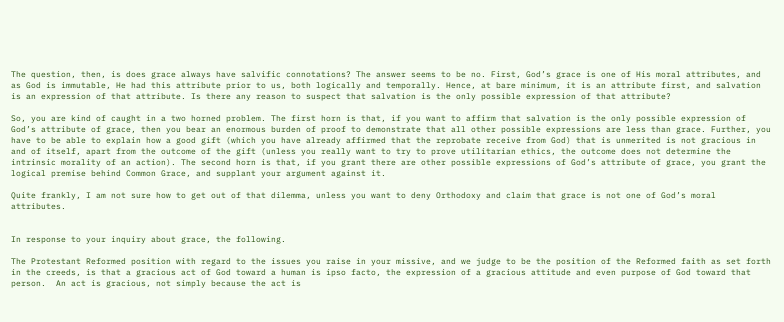The question, then, is does grace always have salvific connotations? The answer seems to be no. First, God’s grace is one of His moral attributes, and as God is immutable, He had this attribute prior to us, both logically and temporally. Hence, at bare minimum, it is an attribute first, and salvation is an expression of that attribute. Is there any reason to suspect that salvation is the only possible expression of that attribute?

So, you are kind of caught in a two horned problem. The first horn is that, if you want to affirm that salvation is the only possible expression of God’s attribute of grace, then you bear an enormous burden of proof to demonstrate that all other possible expressions are less than grace. Further, you have to be able to explain how a good gift (which you have already affirmed that the reprobate receive from God) that is unmerited is not gracious in and of itself, apart from the outcome of the gift (unless you really want to try to prove utilitarian ethics, the outcome does not determine the intrinsic morality of an action). The second horn is that, if you grant there are other possible expressions of God’s attribute of grace, you grant the logical premise behind Common Grace, and supplant your argument against it.

Quite frankly, I am not sure how to get out of that dilemma, unless you want to deny Orthodoxy and claim that grace is not one of God’s moral attributes.


In response to your inquiry about grace, the following.

The Protestant Reformed position with regard to the issues you raise in your missive, and we judge to be the position of the Reformed faith as set forth in the creeds, is that a gracious act of God toward a human is ipso facto, the expression of a gracious attitude and even purpose of God toward that person.  An act is gracious, not simply because the act is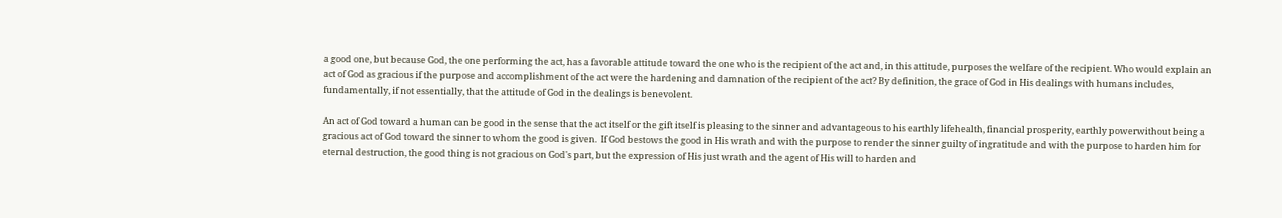a good one, but because God, the one performing the act, has a favorable attitude toward the one who is the recipient of the act and, in this attitude, purposes the welfare of the recipient. Who would explain an act of God as gracious if the purpose and accomplishment of the act were the hardening and damnation of the recipient of the act? By definition, the grace of God in His dealings with humans includes, fundamentally, if not essentially, that the attitude of God in the dealings is benevolent.

An act of God toward a human can be good in the sense that the act itself or the gift itself is pleasing to the sinner and advantageous to his earthly lifehealth, financial prosperity, earthly powerwithout being a gracious act of God toward the sinner to whom the good is given.  If God bestows the good in His wrath and with the purpose to render the sinner guilty of ingratitude and with the purpose to harden him for eternal destruction, the good thing is not gracious on God's part, but the expression of His just wrath and the agent of His will to harden and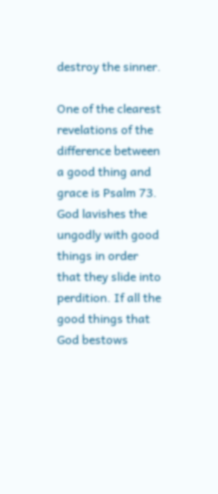destroy the sinner.

One of the clearest revelations of the difference between a good thing and grace is Psalm 73. God lavishes the ungodly with good things in order that they slide into perdition. If all the good things that God bestows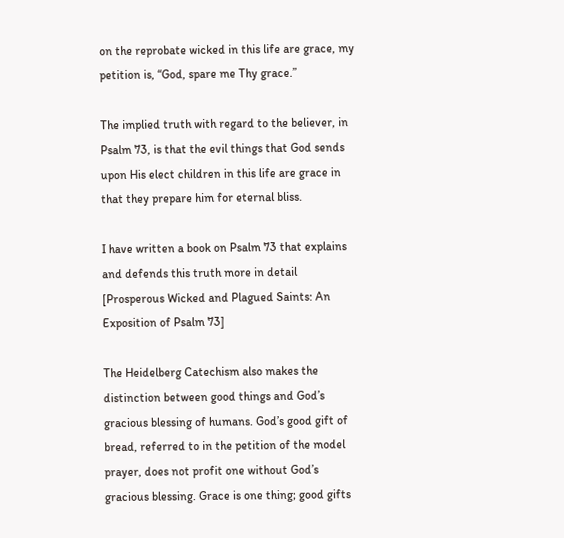on the reprobate wicked in this life are grace, my petition is, “God, spare me Thy grace.”

The implied truth with regard to the believer, in Psalm 73, is that the evil things that God sends upon His elect children in this life are grace in that they prepare him for eternal bliss.

I have written a book on Psalm 73 that explains and defends this truth more in detail [Prosperous Wicked and Plagued Saints: An Exposition of Psalm 73]

The Heidelberg Catechism also makes the distinction between good things and God’s gracious blessing of humans. God’s good gift of bread, referred to in the petition of the model prayer, does not profit one without God’s gracious blessing. Grace is one thing; good gifts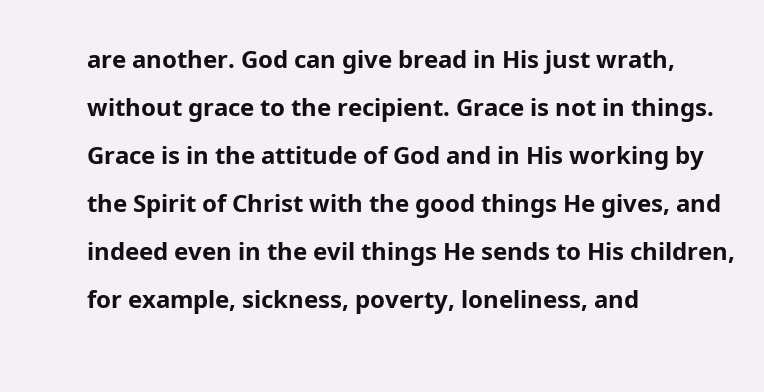are another. God can give bread in His just wrath, without grace to the recipient. Grace is not in things.  Grace is in the attitude of God and in His working by the Spirit of Christ with the good things He gives, and indeed even in the evil things He sends to His children, for example, sickness, poverty, loneliness, and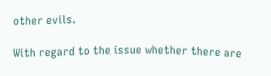other evils.

With regard to the issue whether there are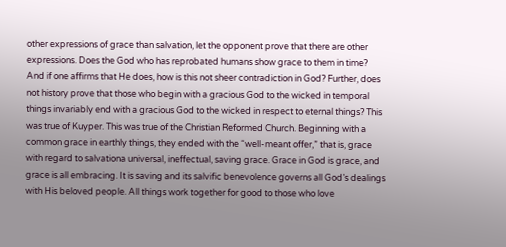other expressions of grace than salvation, let the opponent prove that there are other expressions. Does the God who has reprobated humans show grace to them in time? And if one affirms that He does, how is this not sheer contradiction in God? Further, does not history prove that those who begin with a gracious God to the wicked in temporal things invariably end with a gracious God to the wicked in respect to eternal things? This was true of Kuyper. This was true of the Christian Reformed Church. Beginning with a common grace in earthly things, they ended with the “well-meant offer,” that is, grace with regard to salvationa universal, ineffectual, saving grace. Grace in God is grace, and grace is all embracing. It is saving and its salvific benevolence governs all God’s dealings with His beloved people. All things work together for good to those who love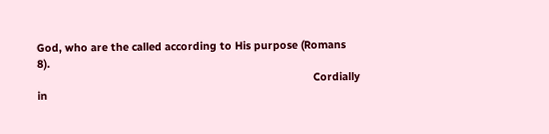God, who are the called according to His purpose (Romans 8).
                                                                                            Cordially in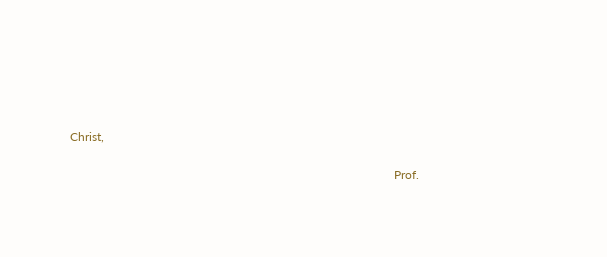Christ,

                                                                                                            Prof.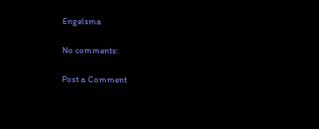Engelsma

No comments:

Post a Comment